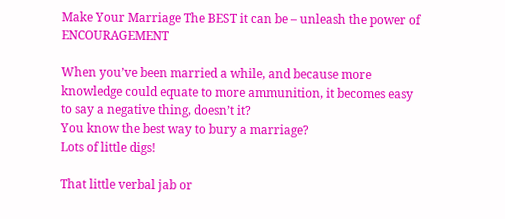Make Your Marriage The BEST it can be – unleash the power of ENCOURAGEMENT

When you’ve been married a while, and because more knowledge could equate to more ammunition, it becomes easy to say a negative thing, doesn’t it?
You know the best way to bury a marriage?
Lots of little digs!

That little verbal jab or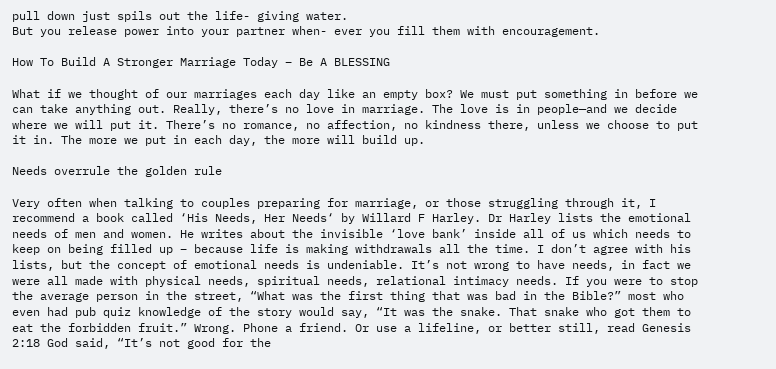pull down just spils out the life- giving water.
But you release power into your partner when- ever you fill them with encouragement.

How To Build A Stronger Marriage Today – Be A BLESSING

What if we thought of our marriages each day like an empty box? We must put something in before we can take anything out. Really, there’s no love in marriage. The love is in people—and we decide where we will put it. There’s no romance, no affection, no kindness there, unless we choose to put it in. The more we put in each day, the more will build up.

Needs overrule the golden rule

Very often when talking to couples preparing for marriage, or those struggling through it, I recommend a book called ‘His Needs, Her Needs‘ by Willard F Harley. Dr Harley lists the emotional needs of men and women. He writes about the invisible ‘love bank’ inside all of us which needs to keep on being filled up – because life is making withdrawals all the time. I don’t agree with his lists, but the concept of emotional needs is undeniable. It’s not wrong to have needs, in fact we were all made with physical needs, spiritual needs, relational intimacy needs. If you were to stop the average person in the street, “What was the first thing that was bad in the Bible?” most who even had pub quiz knowledge of the story would say, “It was the snake. That snake who got them to eat the forbidden fruit.” Wrong. Phone a friend. Or use a lifeline, or better still, read Genesis 2:18 God said, “It’s not good for the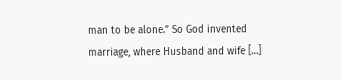man to be alone.” So God invented marriage, where Husband and wife […]